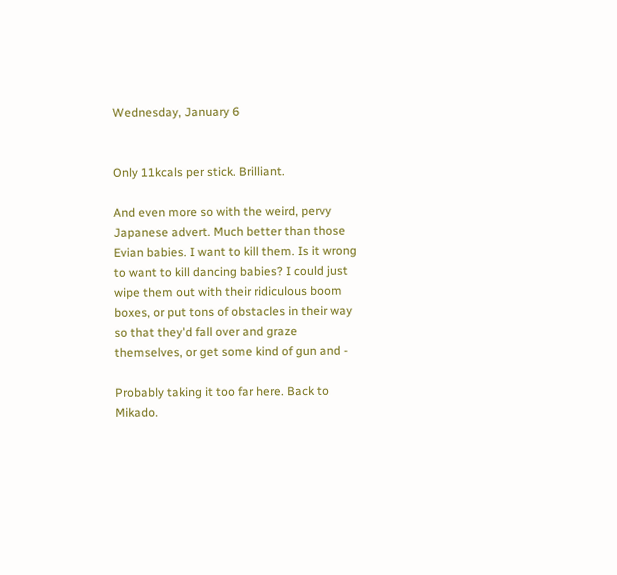Wednesday, January 6


Only 11kcals per stick. Brilliant.

And even more so with the weird, pervy Japanese advert. Much better than those Evian babies. I want to kill them. Is it wrong to want to kill dancing babies? I could just wipe them out with their ridiculous boom boxes, or put tons of obstacles in their way so that they'd fall over and graze themselves, or get some kind of gun and -

Probably taking it too far here. Back to Mikado.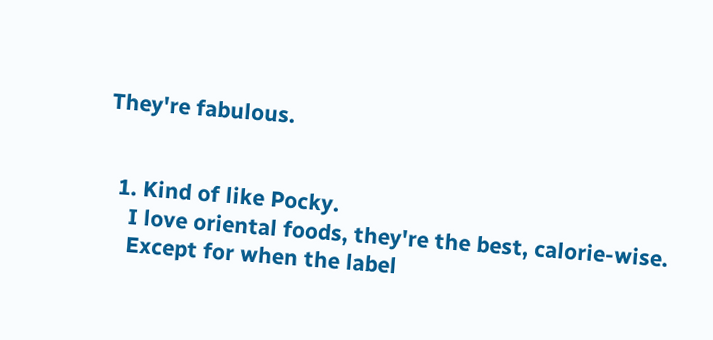They're fabulous.


  1. Kind of like Pocky.
    I love oriental foods, they're the best, calorie-wise.
    Except for when the label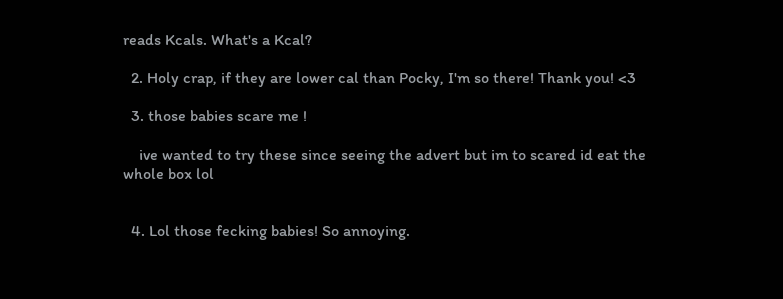reads Kcals. What's a Kcal?

  2. Holy crap, if they are lower cal than Pocky, I'm so there! Thank you! <3

  3. those babies scare me !

    ive wanted to try these since seeing the advert but im to scared id eat the whole box lol


  4. Lol those fecking babies! So annoying.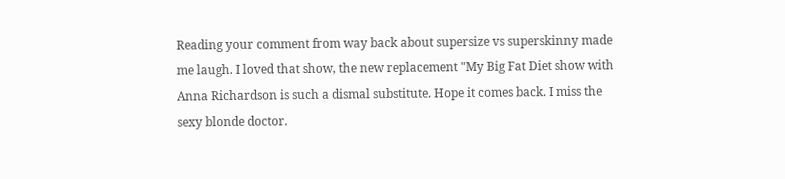Reading your comment from way back about supersize vs superskinny made me laugh. I loved that show, the new replacement "My Big Fat Diet show with Anna Richardson is such a dismal substitute. Hope it comes back. I miss the sexy blonde doctor.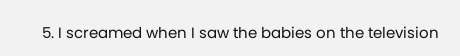5. I screamed when I saw the babies on the television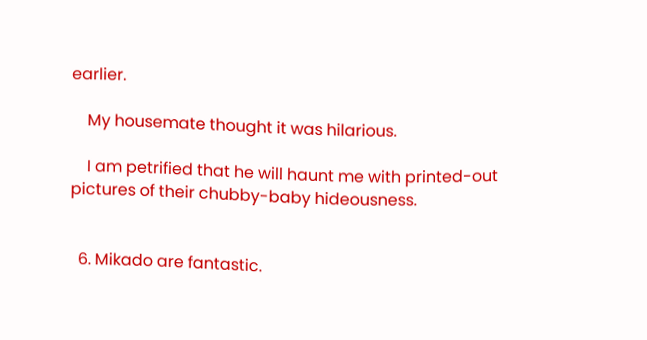earlier.

    My housemate thought it was hilarious.

    I am petrified that he will haunt me with printed-out pictures of their chubby-baby hideousness.


  6. Mikado are fantastic.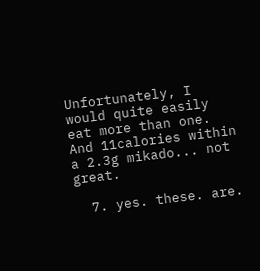Unfortunately, I would quite easily eat more than one. And 11calories within a 2.3g mikado... not great.

  7. yes. these. are.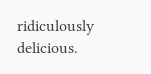ridiculously delicious.